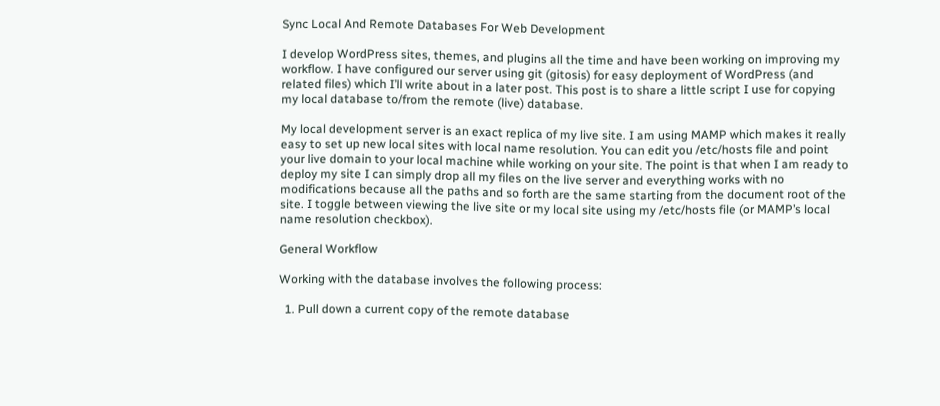Sync Local And Remote Databases For Web Development

I develop WordPress sites, themes, and plugins all the time and have been working on improving my workflow. I have configured our server using git (gitosis) for easy deployment of WordPress (and related files) which I’ll write about in a later post. This post is to share a little script I use for copying my local database to/from the remote (live) database.

My local development server is an exact replica of my live site. I am using MAMP which makes it really easy to set up new local sites with local name resolution. You can edit you /etc/hosts file and point your live domain to your local machine while working on your site. The point is that when I am ready to deploy my site I can simply drop all my files on the live server and everything works with no modifications because all the paths and so forth are the same starting from the document root of the site. I toggle between viewing the live site or my local site using my /etc/hosts file (or MAMP’s local name resolution checkbox).

General Workflow

Working with the database involves the following process:

  1. Pull down a current copy of the remote database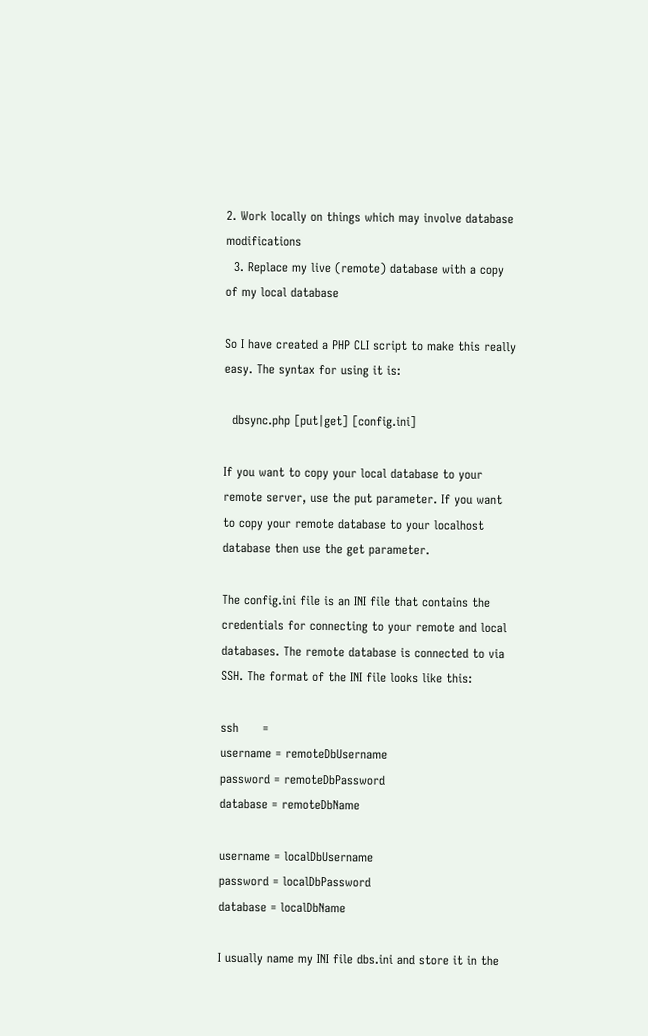2. Work locally on things which may involve database modifications
  3. Replace my live (remote) database with a copy of my local database

So I have created a PHP CLI script to make this really easy. The syntax for using it is:

  dbsync.php [put|get] [config.ini]

If you want to copy your local database to your remote server, use the put parameter. If you want to copy your remote database to your localhost database then use the get parameter.

The config.ini file is an INI file that contains the credentials for connecting to your remote and local databases. The remote database is connected to via SSH. The format of the INI file looks like this:

ssh      =
username = remoteDbUsername
password = remoteDbPassword
database = remoteDbName

username = localDbUsername
password = localDbPassword
database = localDbName

I usually name my INI file dbs.ini and store it in the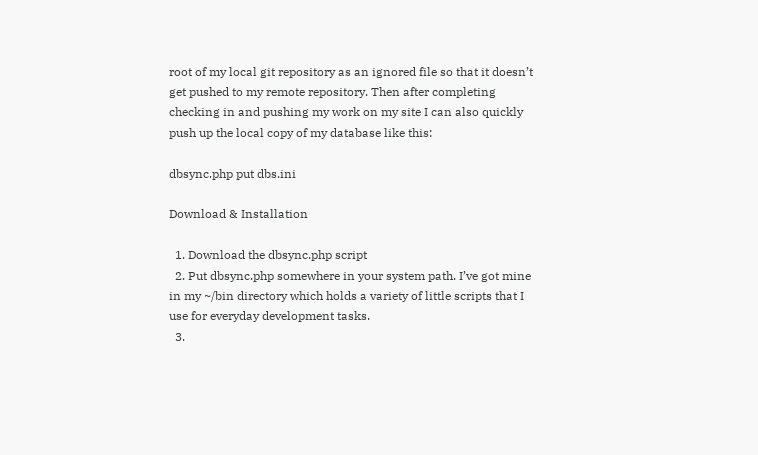root of my local git repository as an ignored file so that it doesn’t get pushed to my remote repository. Then after completing checking in and pushing my work on my site I can also quickly push up the local copy of my database like this:

dbsync.php put dbs.ini

Download & Installation

  1. Download the dbsync.php script
  2. Put dbsync.php somewhere in your system path. I’ve got mine in my ~/bin directory which holds a variety of little scripts that I use for everyday development tasks.
  3.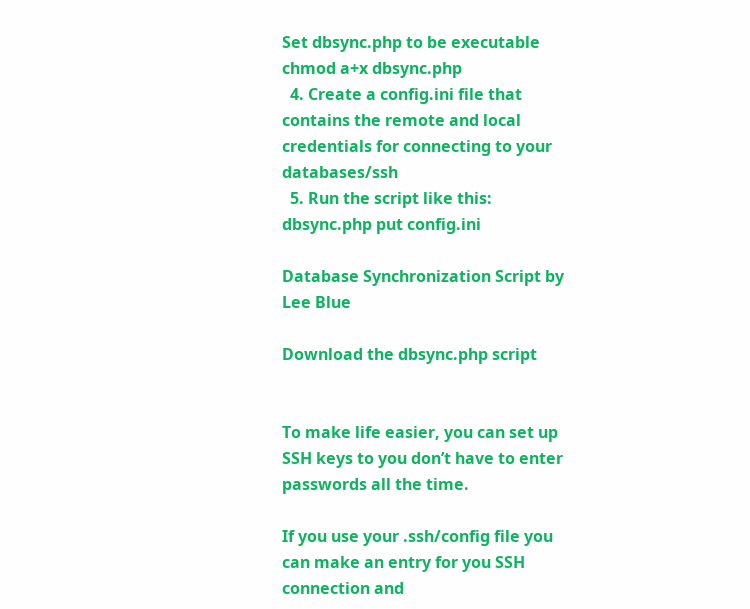Set dbsync.php to be executable chmod a+x dbsync.php
  4. Create a config.ini file that contains the remote and local credentials for connecting to your databases/ssh
  5. Run the script like this: dbsync.php put config.ini

Database Synchronization Script by Lee Blue

Download the dbsync.php script


To make life easier, you can set up SSH keys to you don’t have to enter passwords all the time.

If you use your .ssh/config file you can make an entry for you SSH connection and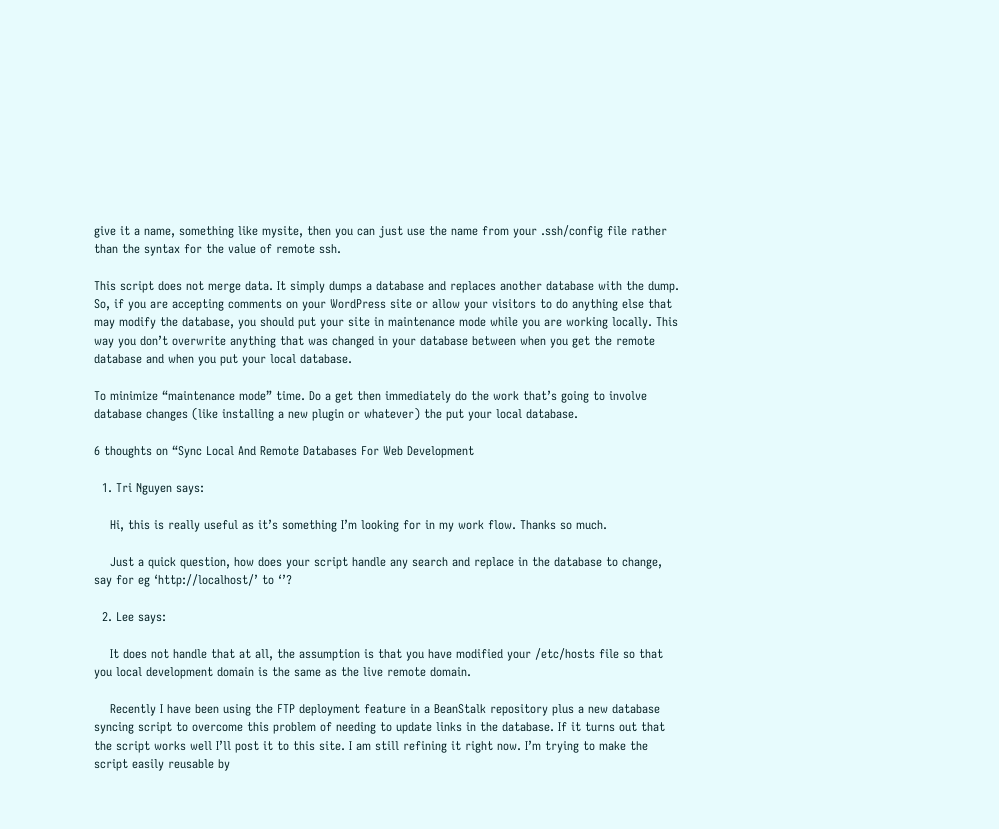give it a name, something like mysite, then you can just use the name from your .ssh/config file rather than the syntax for the value of remote ssh.

This script does not merge data. It simply dumps a database and replaces another database with the dump. So, if you are accepting comments on your WordPress site or allow your visitors to do anything else that may modify the database, you should put your site in maintenance mode while you are working locally. This way you don’t overwrite anything that was changed in your database between when you get the remote database and when you put your local database.

To minimize “maintenance mode” time. Do a get then immediately do the work that’s going to involve database changes (like installing a new plugin or whatever) the put your local database.

6 thoughts on “Sync Local And Remote Databases For Web Development

  1. Tri Nguyen says:

    Hi, this is really useful as it’s something I’m looking for in my work flow. Thanks so much.

    Just a quick question, how does your script handle any search and replace in the database to change, say for eg ‘http://localhost/’ to ‘’?

  2. Lee says:

    It does not handle that at all, the assumption is that you have modified your /etc/hosts file so that you local development domain is the same as the live remote domain.

    Recently I have been using the FTP deployment feature in a BeanStalk repository plus a new database syncing script to overcome this problem of needing to update links in the database. If it turns out that the script works well I’ll post it to this site. I am still refining it right now. I’m trying to make the script easily reusable by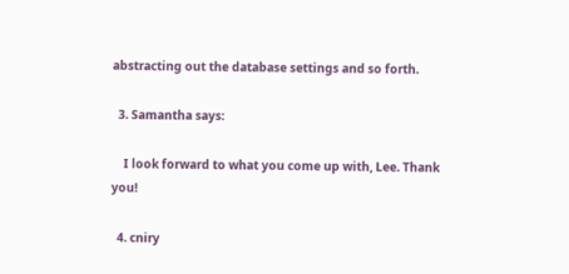abstracting out the database settings and so forth.

  3. Samantha says:

    I look forward to what you come up with, Lee. Thank you!

  4. cniry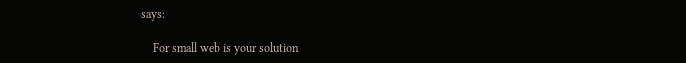says:

    For small web is your solution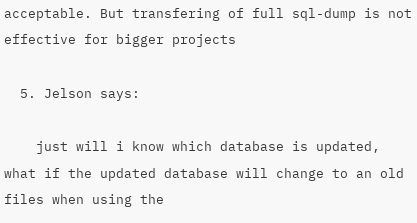acceptable. But transfering of full sql-dump is not effective for bigger projects

  5. Jelson says:

    just will i know which database is updated, what if the updated database will change to an old files when using the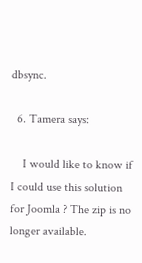dbsync.

  6. Tamera says:

    I would like to know if I could use this solution for Joomla ? The zip is no longer available.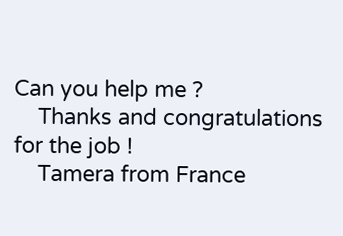Can you help me ?
    Thanks and congratulations for the job !
    Tamera from France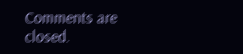Comments are closed.